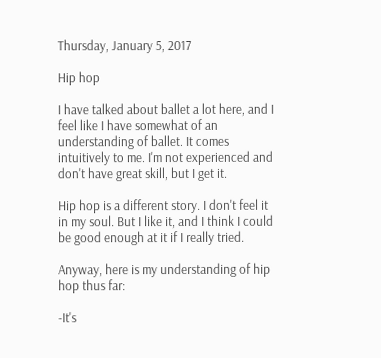Thursday, January 5, 2017

Hip hop

I have talked about ballet a lot here, and I feel like I have somewhat of an understanding of ballet. It comes intuitively to me. I'm not experienced and don't have great skill, but I get it.

Hip hop is a different story. I don't feel it in my soul. But I like it, and I think I could be good enough at it if I really tried.

Anyway, here is my understanding of hip hop thus far:

-It's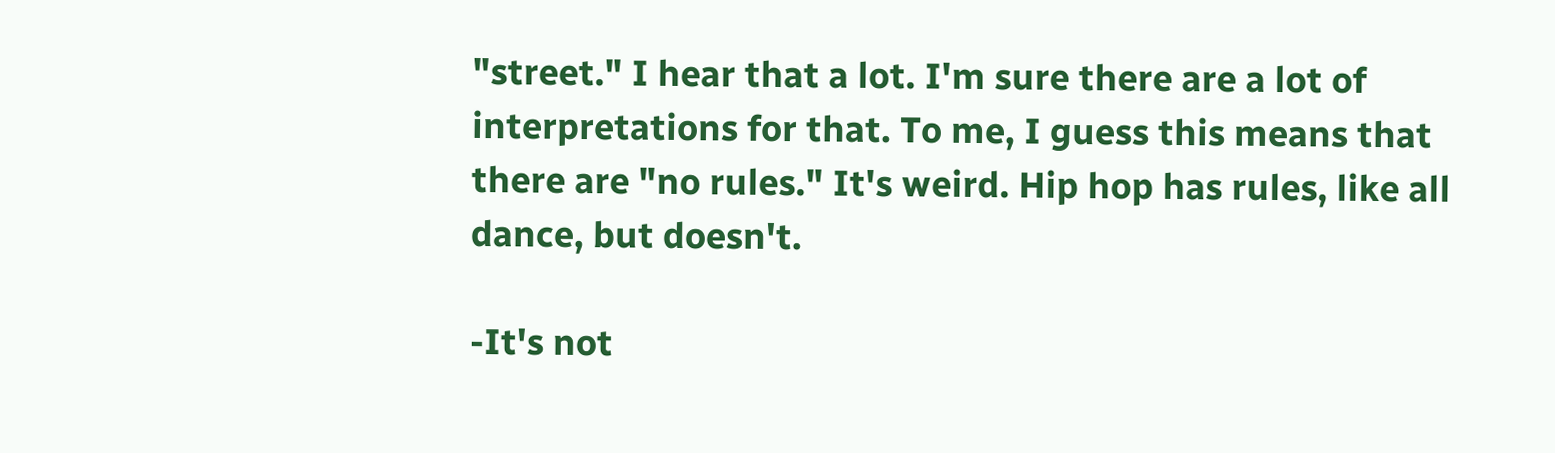"street." I hear that a lot. I'm sure there are a lot of interpretations for that. To me, I guess this means that there are "no rules." It's weird. Hip hop has rules, like all dance, but doesn't.

-It's not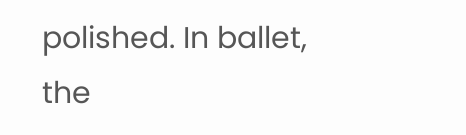polished. In ballet, the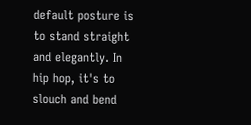default posture is to stand straight and elegantly. In hip hop, it's to slouch and bend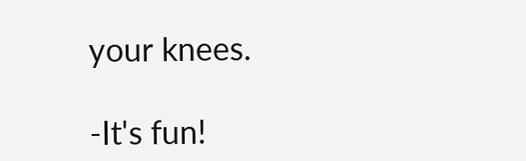your knees.

-It's fun!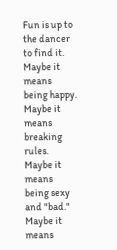Fun is up to the dancer to find it. Maybe it means being happy. Maybe it means breaking rules. Maybe it means being sexy and "bad." Maybe it means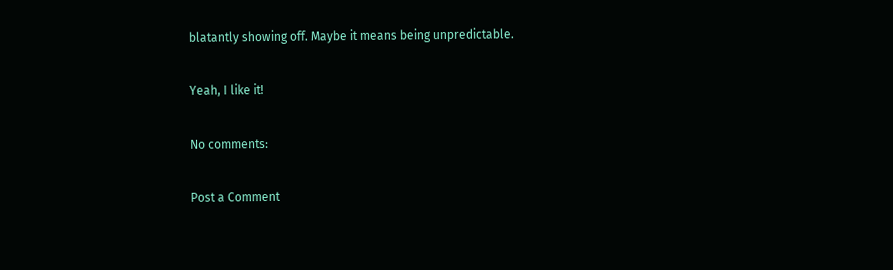blatantly showing off. Maybe it means being unpredictable.

Yeah, I like it!

No comments:

Post a Comment